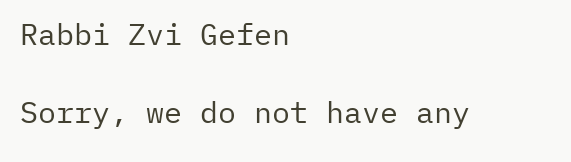Rabbi Zvi Gefen

Sorry, we do not have any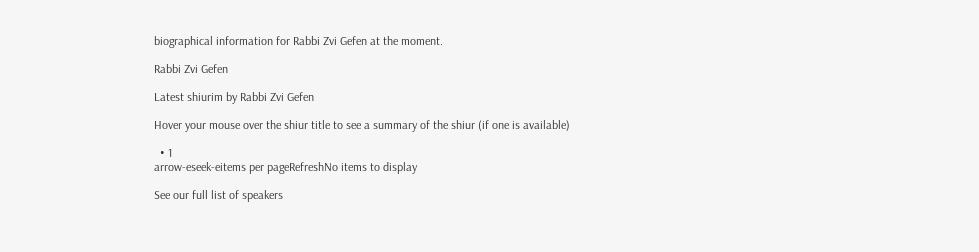biographical information for Rabbi Zvi Gefen at the moment.

Rabbi Zvi Gefen

Latest shiurim by Rabbi Zvi Gefen

Hover your mouse over the shiur title to see a summary of the shiur (if one is available)

  • 1
arrow-eseek-eitems per pageRefreshNo items to display

See our full list of speakers